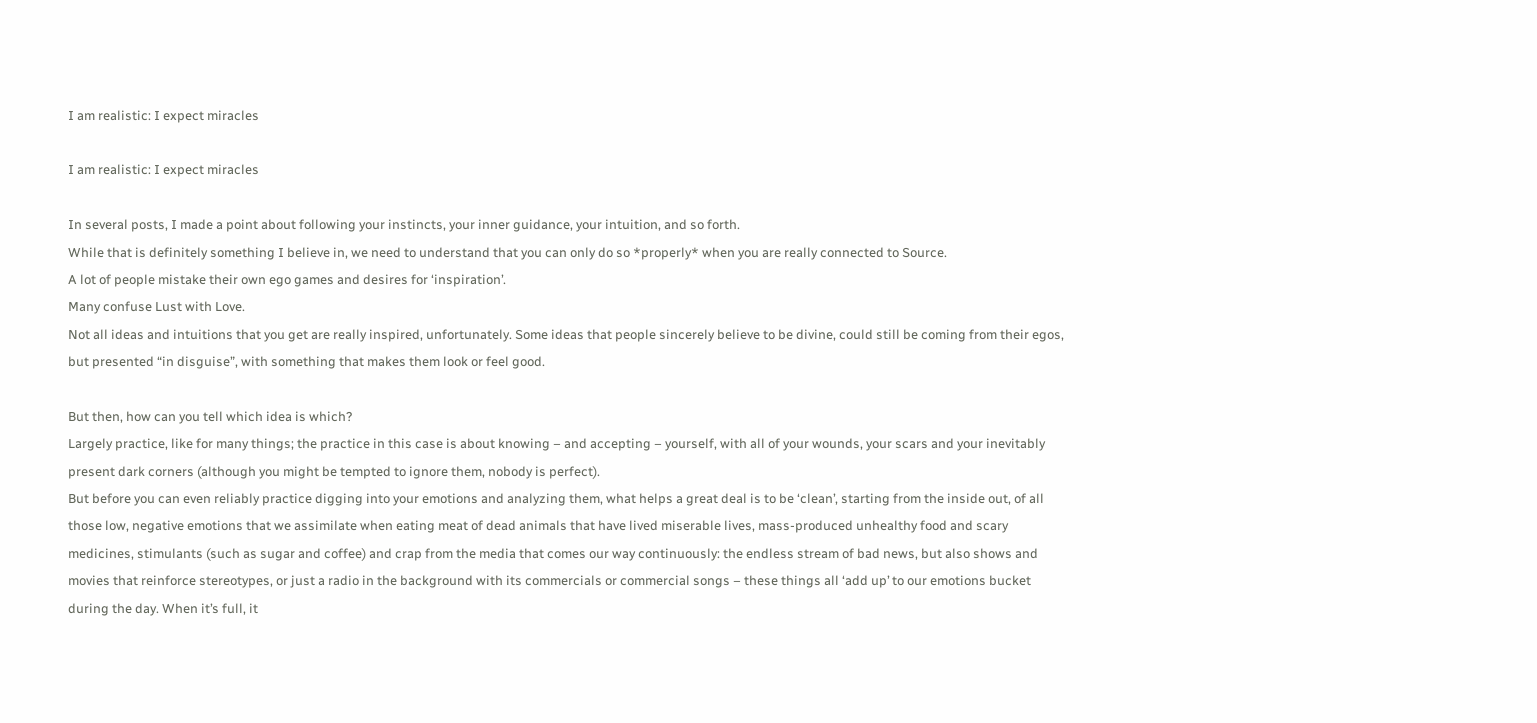I am realistic: I expect miracles

I am realistic: I expect miracles

In several posts, I made a point about following your instincts, your inner guidance, your intuition, and so forth.
While that is definitely something I believe in, we need to understand that you can only do so *properly* when you are really connected to Source.
A lot of people mistake their own ego games and desires for ‘inspiration’.
Many confuse Lust with Love.
Not all ideas and intuitions that you get are really inspired, unfortunately. Some ideas that people sincerely believe to be divine, could still be coming from their egos, but presented “in disguise”, with something that makes them look or feel good.

But then, how can you tell which idea is which?
Largely practice, like for many things; the practice in this case is about knowing – and accepting – yourself, with all of your wounds, your scars and your inevitably present dark corners (although you might be tempted to ignore them, nobody is perfect).
But before you can even reliably practice digging into your emotions and analyzing them, what helps a great deal is to be ‘clean’, starting from the inside out, of all those low, negative emotions that we assimilate when eating meat of dead animals that have lived miserable lives, mass-produced unhealthy food and scary medicines, stimulants (such as sugar and coffee) and crap from the media that comes our way continuously: the endless stream of bad news, but also shows and movies that reinforce stereotypes, or just a radio in the background with its commercials or commercial songs – these things all ‘add up’ to our emotions bucket during the day. When it’s full, it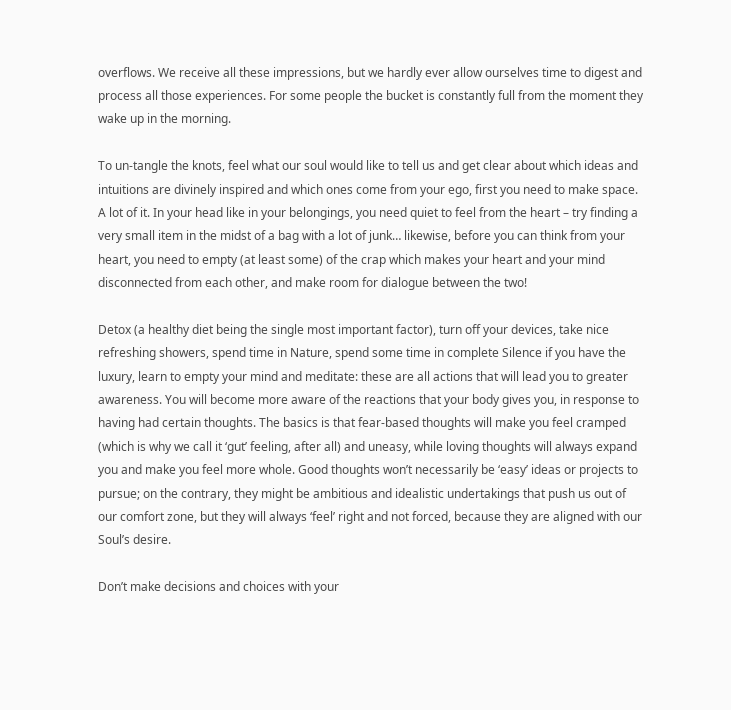overflows. We receive all these impressions, but we hardly ever allow ourselves time to digest and process all those experiences. For some people the bucket is constantly full from the moment they wake up in the morning.

To un-tangle the knots, feel what our soul would like to tell us and get clear about which ideas and intuitions are divinely inspired and which ones come from your ego, first you need to make space. A lot of it. In your head like in your belongings, you need quiet to feel from the heart – try finding a very small item in the midst of a bag with a lot of junk… likewise, before you can think from your heart, you need to empty (at least some) of the crap which makes your heart and your mind disconnected from each other, and make room for dialogue between the two!

Detox (a healthy diet being the single most important factor), turn off your devices, take nice refreshing showers, spend time in Nature, spend some time in complete Silence if you have the luxury, learn to empty your mind and meditate: these are all actions that will lead you to greater awareness. You will become more aware of the reactions that your body gives you, in response to having had certain thoughts. The basics is that fear-based thoughts will make you feel cramped (which is why we call it ‘gut’ feeling, after all) and uneasy, while loving thoughts will always expand you and make you feel more whole. Good thoughts won’t necessarily be ‘easy’ ideas or projects to pursue; on the contrary, they might be ambitious and idealistic undertakings that push us out of our comfort zone, but they will always ‘feel’ right and not forced, because they are aligned with our Soul’s desire.

Don’t make decisions and choices with your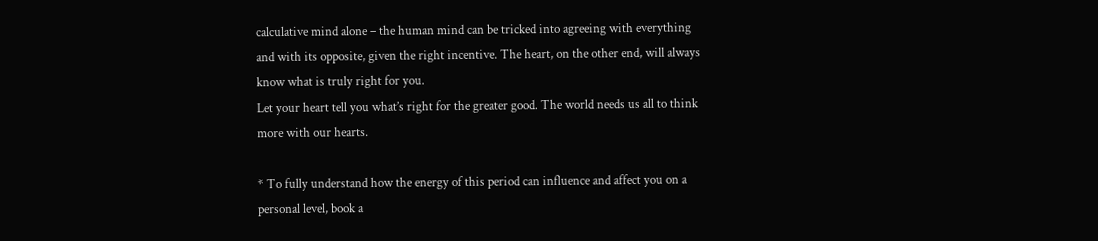calculative mind alone – the human mind can be tricked into agreeing with everything and with its opposite, given the right incentive. The heart, on the other end, will always know what is truly right for you.
Let your heart tell you what’s right for the greater good. The world needs us all to think more with our hearts.

* To fully understand how the energy of this period can influence and affect you on a personal level, book a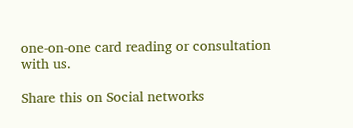one-on-one card reading or consultation with us.

Share this on Social networks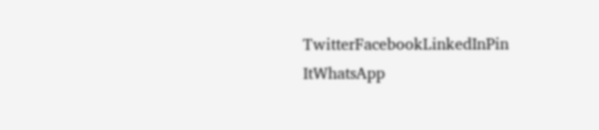TwitterFacebookLinkedInPin ItWhatsApp